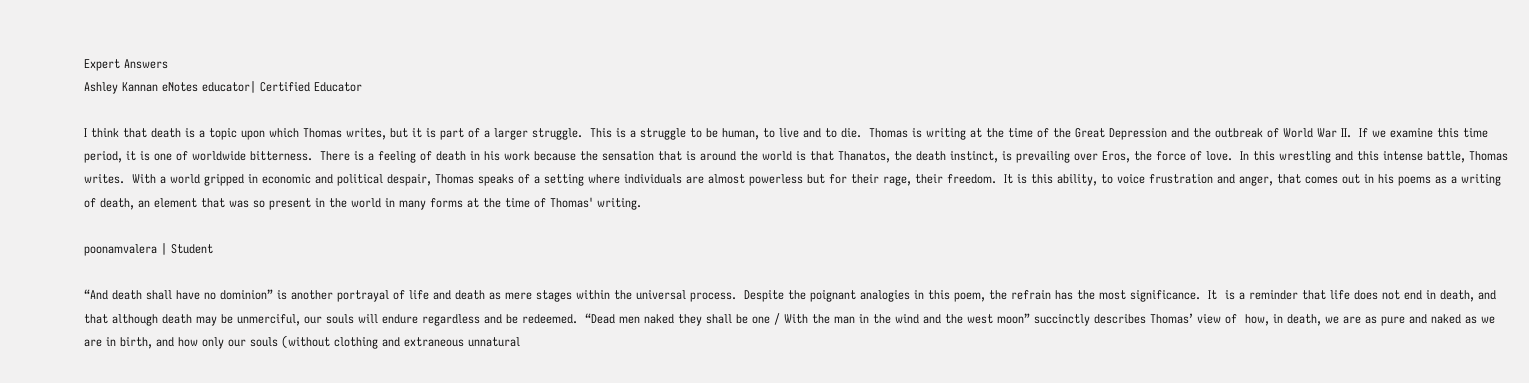Expert Answers
Ashley Kannan eNotes educator| Certified Educator

I think that death is a topic upon which Thomas writes, but it is part of a larger struggle.  This is a struggle to be human, to live and to die.  Thomas is writing at the time of the Great Depression and the outbreak of World War II.  If we examine this time period, it is one of worldwide bitterness.  There is a feeling of death in his work because the sensation that is around the world is that Thanatos, the death instinct, is prevailing over Eros, the force of love.  In this wrestling and this intense battle, Thomas writes.  With a world gripped in economic and political despair, Thomas speaks of a setting where individuals are almost powerless but for their rage, their freedom.  It is this ability, to voice frustration and anger, that comes out in his poems as a writing of death, an element that was so present in the world in many forms at the time of Thomas' writing.

poonamvalera | Student

“And death shall have no dominion” is another portrayal of life and death as mere stages within the universal process.  Despite the poignant analogies in this poem, the refrain has the most significance.  It  is a reminder that life does not end in death, and that although death may be unmerciful, our souls will endure regardless and be redeemed.  “Dead men naked they shall be one / With the man in the wind and the west moon” succinctly describes Thomas’ view of  how, in death, we are as pure and naked as we are in birth, and how only our souls (without clothing and extraneous unnatural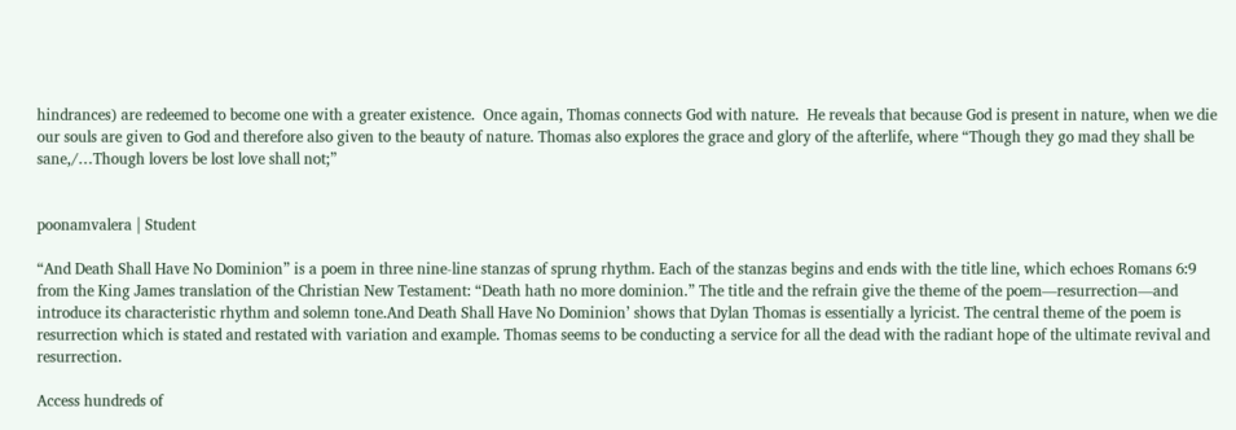hindrances) are redeemed to become one with a greater existence.  Once again, Thomas connects God with nature.  He reveals that because God is present in nature, when we die our souls are given to God and therefore also given to the beauty of nature. Thomas also explores the grace and glory of the afterlife, where “Though they go mad they shall be sane,/…Though lovers be lost love shall not;”


poonamvalera | Student

“And Death Shall Have No Dominion” is a poem in three nine-line stanzas of sprung rhythm. Each of the stanzas begins and ends with the title line, which echoes Romans 6:9 from the King James translation of the Christian New Testament: “Death hath no more dominion.” The title and the refrain give the theme of the poem—resurrection—and introduce its characteristic rhythm and solemn tone.And Death Shall Have No Dominion’ shows that Dylan Thomas is essentially a lyricist. The central theme of the poem is resurrection which is stated and restated with variation and example. Thomas seems to be conducting a service for all the dead with the radiant hope of the ultimate revival and resurrection.

Access hundreds of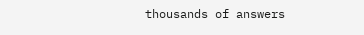thousands of answers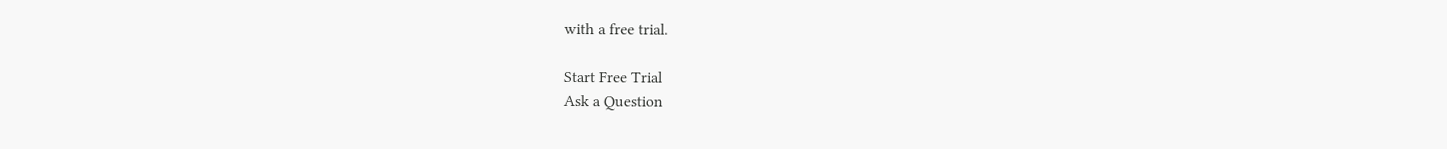with a free trial.

Start Free Trial
Ask a Question